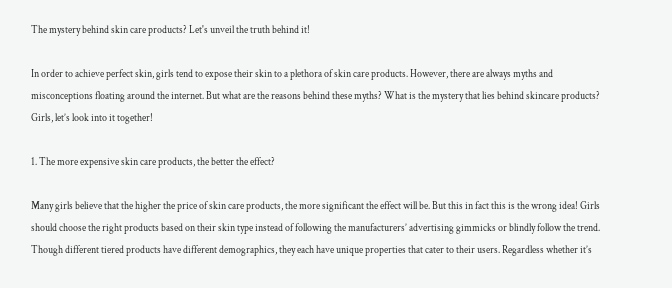The mystery behind skin care products? Let's unveil the truth behind it!

In order to achieve perfect skin, girls tend to expose their skin to a plethora of skin care products. However, there are always myths and misconceptions floating around the internet. But what are the reasons behind these myths? What is the mystery that lies behind skincare products? Girls, let’s look into it together!

1. The more expensive skin care products, the better the effect?

Many girls believe that the higher the price of skin care products, the more significant the effect will be. But this in fact this is the wrong idea! Girls should choose the right products based on their skin type instead of following the manufacturers’ advertising gimmicks or blindly follow the trend. Though different tiered products have different demographics, they each have unique properties that cater to their users. Regardless whether it’s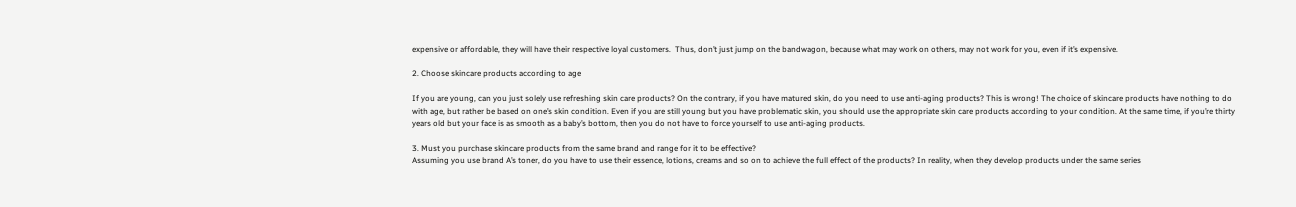expensive or affordable, they will have their respective loyal customers.  Thus, don’t just jump on the bandwagon, because what may work on others, may not work for you, even if it’s expensive.

2. Choose skincare products according to age

If you are young, can you just solely use refreshing skin care products? On the contrary, if you have matured skin, do you need to use anti-aging products? This is wrong! The choice of skincare products have nothing to do with age, but rather be based on one’s skin condition. Even if you are still young but you have problematic skin, you should use the appropriate skin care products according to your condition. At the same time, if you’re thirty years old but your face is as smooth as a baby’s bottom, then you do not have to force yourself to use anti-aging products.

3. Must you purchase skincare products from the same brand and range for it to be effective?
Assuming you use brand A’s toner, do you have to use their essence, lotions, creams and so on to achieve the full effect of the products? In reality, when they develop products under the same series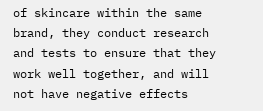of skincare within the same brand, they conduct research and tests to ensure that they work well together, and will not have negative effects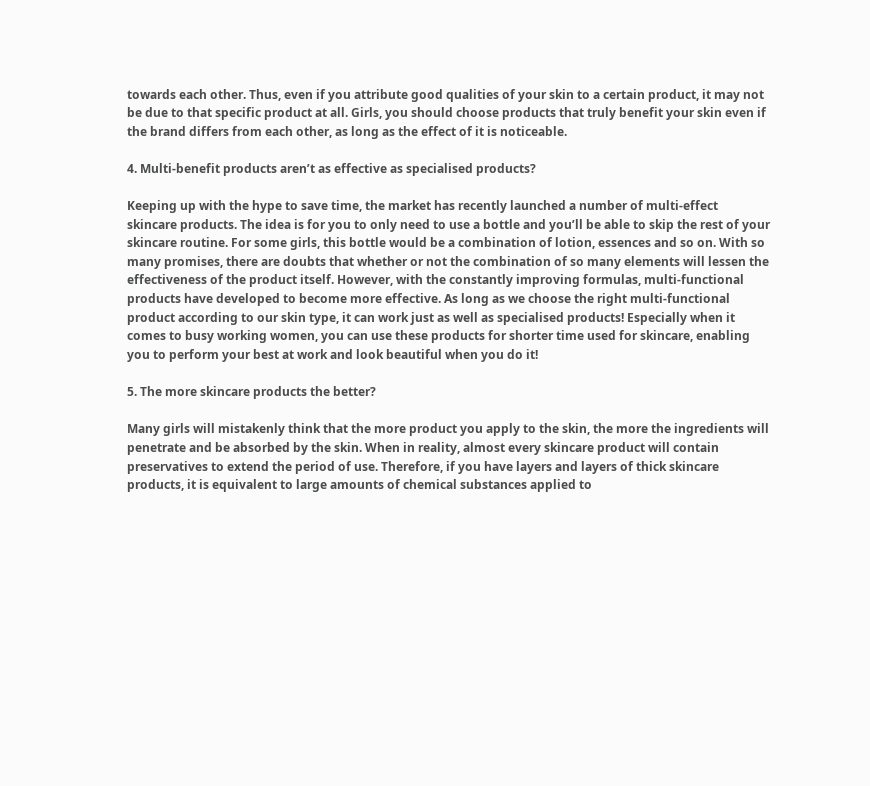towards each other. Thus, even if you attribute good qualities of your skin to a certain product, it may not be due to that specific product at all. Girls, you should choose products that truly benefit your skin even if the brand differs from each other, as long as the effect of it is noticeable.

4. Multi-benefit products aren’t as effective as specialised products?

Keeping up with the hype to save time, the market has recently launched a number of multi-effect skincare products. The idea is for you to only need to use a bottle and you’ll be able to skip the rest of your skincare routine. For some girls, this bottle would be a combination of lotion, essences and so on. With so many promises, there are doubts that whether or not the combination of so many elements will lessen the effectiveness of the product itself. However, with the constantly improving formulas, multi-functional products have developed to become more effective. As long as we choose the right multi-functional product according to our skin type, it can work just as well as specialised products! Especially when it comes to busy working women, you can use these products for shorter time used for skincare, enabling you to perform your best at work and look beautiful when you do it!

5. The more skincare products the better?

Many girls will mistakenly think that the more product you apply to the skin, the more the ingredients will penetrate and be absorbed by the skin. When in reality, almost every skincare product will contain preservatives to extend the period of use. Therefore, if you have layers and layers of thick skincare products, it is equivalent to large amounts of chemical substances applied to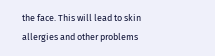the face. This will lead to skin allergies and other problems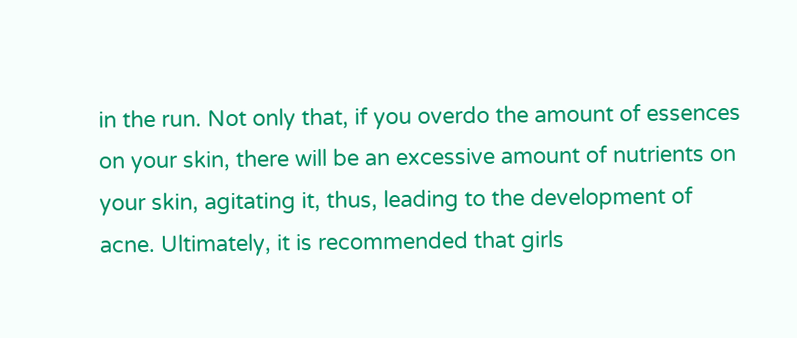in the run. Not only that, if you overdo the amount of essences on your skin, there will be an excessive amount of nutrients on your skin, agitating it, thus, leading to the development of acne. Ultimately, it is recommended that girls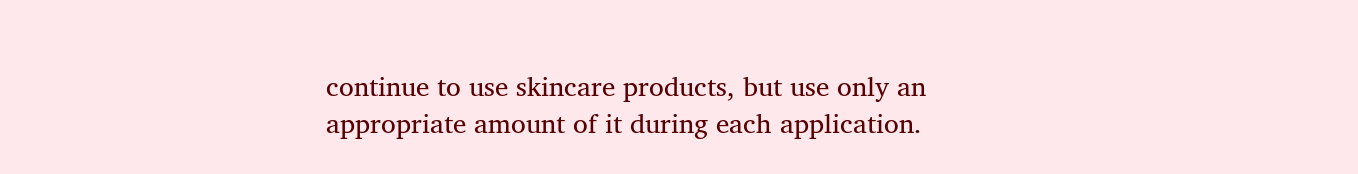continue to use skincare products, but use only an appropriate amount of it during each application.